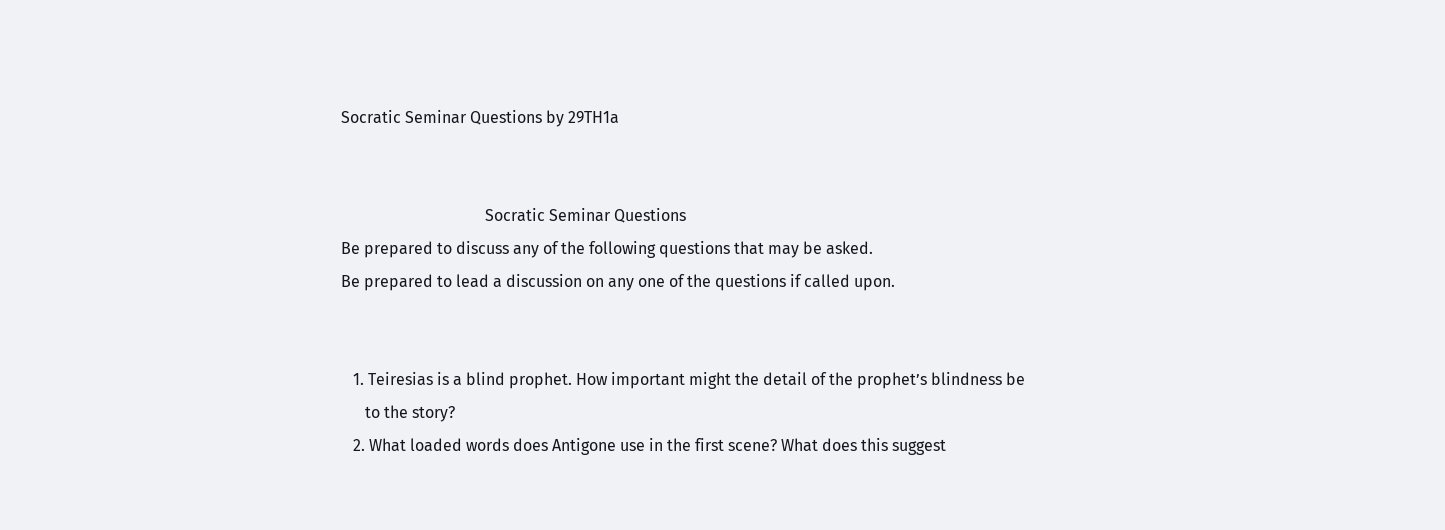Socratic Seminar Questions by 29TH1a


                                    Socratic Seminar Questions
Be prepared to discuss any of the following questions that may be asked.
Be prepared to lead a discussion on any one of the questions if called upon.


   1. Teiresias is a blind prophet. How important might the detail of the prophet’s blindness be
      to the story?
   2. What loaded words does Antigone use in the first scene? What does this suggest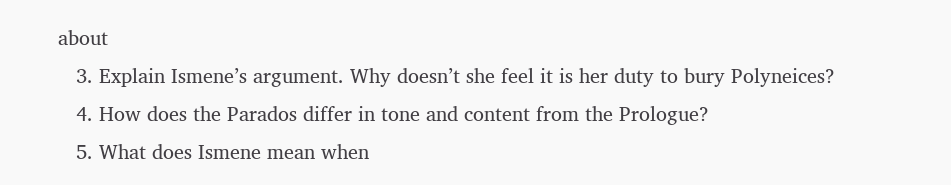about
   3. Explain Ismene’s argument. Why doesn’t she feel it is her duty to bury Polyneices?
   4. How does the Parados differ in tone and content from the Prologue?
   5. What does Ismene mean when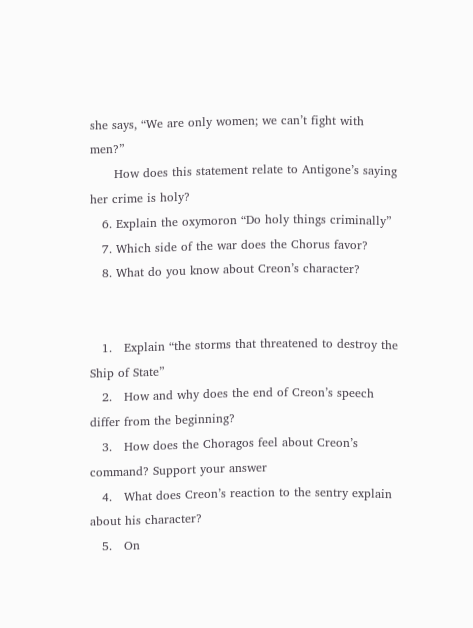she says, “We are only women; we can’t fight with men?”
      How does this statement relate to Antigone’s saying her crime is holy?
   6. Explain the oxymoron “Do holy things criminally”
   7. Which side of the war does the Chorus favor?
   8. What do you know about Creon’s character?


   1.   Explain “the storms that threatened to destroy the Ship of State”
   2.   How and why does the end of Creon’s speech differ from the beginning?
   3.   How does the Choragos feel about Creon’s command? Support your answer
   4.   What does Creon’s reaction to the sentry explain about his character?
   5.   On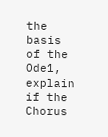the basis of the Ode1, explain if the Chorus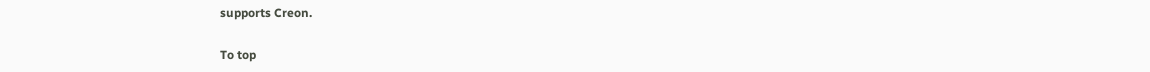supports Creon.

To top